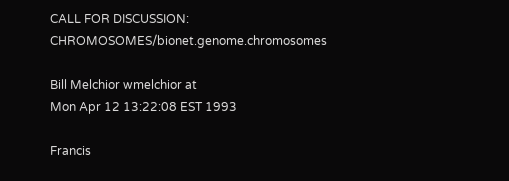CALL FOR DISCUSSION: CHROMOSOMES/bionet.genome.chromosomes

Bill Melchior wmelchior at
Mon Apr 12 13:22:08 EST 1993

Francis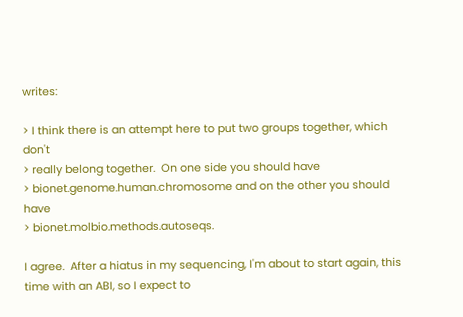writes:

> I think there is an attempt here to put two groups together, which don't
> really belong together.  On one side you should have
> bionet.genome.human.chromosome and on the other you should have
> bionet.molbio.methods.autoseqs.

I agree.  After a hiatus in my sequencing, I'm about to start again, this
time with an ABI, so I expect to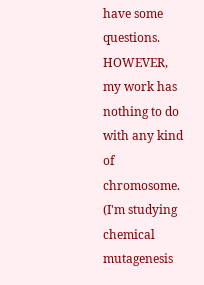have some questions.  HOWEVER, my work has
nothing to do with any kind of chromosome.  (I'm studying chemical
mutagenesis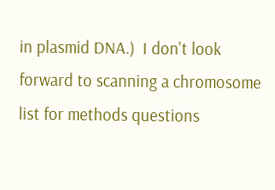in plasmid DNA.)  I don't look forward to scanning a chromosome
list for methods questions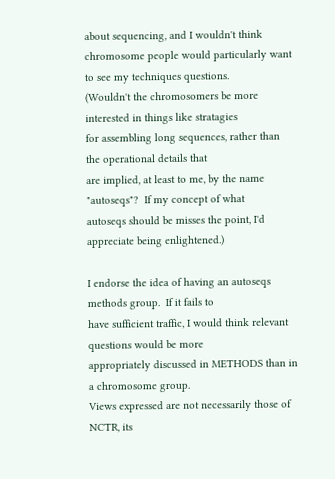about sequencing, and I wouldn't think
chromosome people would particularly want to see my techniques questions.
(Wouldn't the chromosomers be more interested in things like stratagies
for assembling long sequences, rather than the operational details that
are implied, at least to me, by the name "autoseqs"?  If my concept of what
autoseqs should be misses the point, I'd appreciate being enlightened.)

I endorse the idea of having an autoseqs methods group.  If it fails to
have sufficient traffic, I would think relevant questions would be more
appropriately discussed in METHODS than in a chromosome group.
Views expressed are not necessarily those of NCTR, its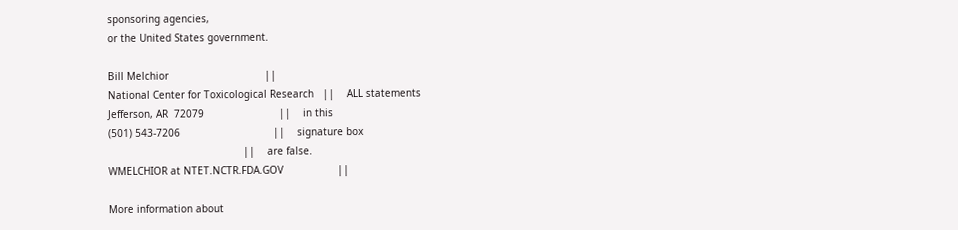sponsoring agencies,
or the United States government.

Bill Melchior                                ||
National Center for Toxicological Research   ||    ALL statements
Jefferson, AR  72079                         ||    in this
(501) 543-7206                               ||    signature box
                                             ||    are false.
WMELCHIOR at NTET.NCTR.FDA.GOV                  ||

More information about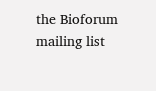the Bioforum mailing list